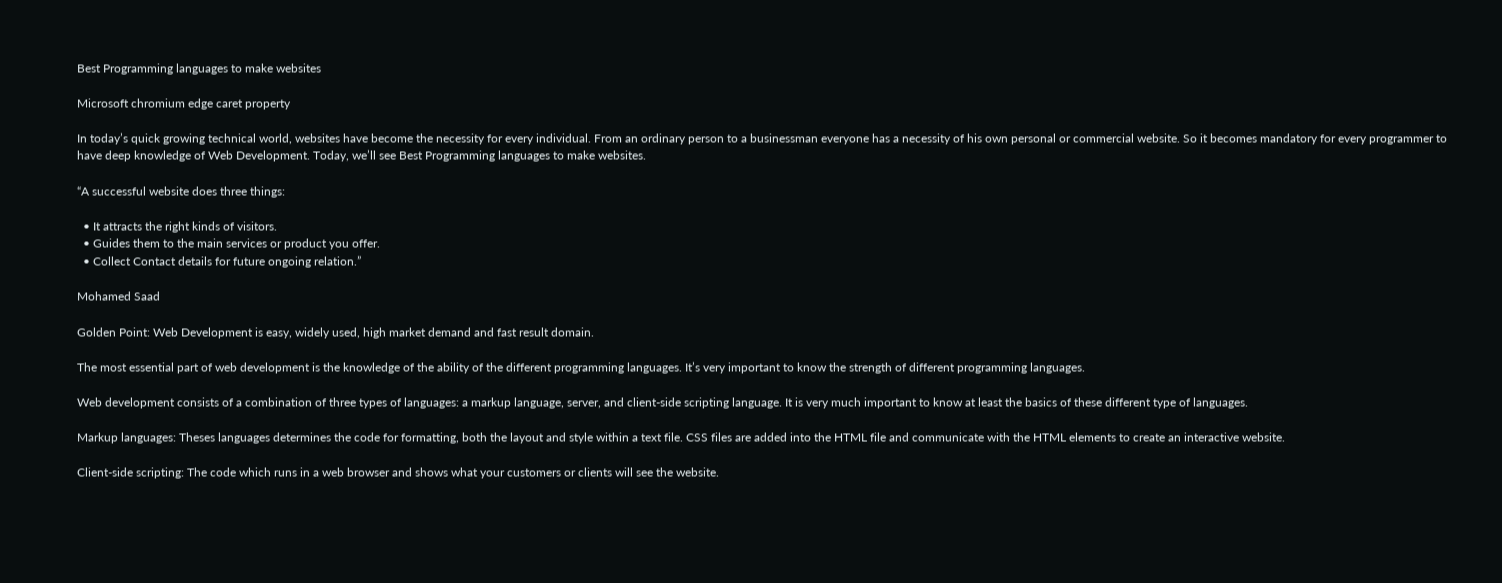Best Programming languages to make websites

Microsoft chromium edge caret property

In today’s quick growing technical world, websites have become the necessity for every individual. From an ordinary person to a businessman everyone has a necessity of his own personal or commercial website. So it becomes mandatory for every programmer to have deep knowledge of Web Development. Today, we’ll see Best Programming languages to make websites.

“A successful website does three things:

  • It attracts the right kinds of visitors.
  • Guides them to the main services or product you offer.
  • Collect Contact details for future ongoing relation.”

Mohamed Saad

Golden Point: Web Development is easy, widely used, high market demand and fast result domain.

The most essential part of web development is the knowledge of the ability of the different programming languages. It’s very important to know the strength of different programming languages.

Web development consists of a combination of three types of languages: a markup language, server, and client-side scripting language. It is very much important to know at least the basics of these different type of languages.

Markup languages: Theses languages determines the code for formatting, both the layout and style within a text file. CSS files are added into the HTML file and communicate with the HTML elements to create an interactive website.

Client-side scripting: The code which runs in a web browser and shows what your customers or clients will see the website.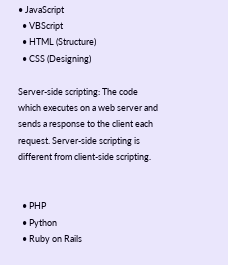• JavaScript
  • VBScript
  • HTML (Structure)
  • CSS (Designing)

Server-side scripting: The code which executes on a web server and sends a response to the client each request. Server-side scripting is different from client-side scripting.


  • PHP
  • Python
  • Ruby on Rails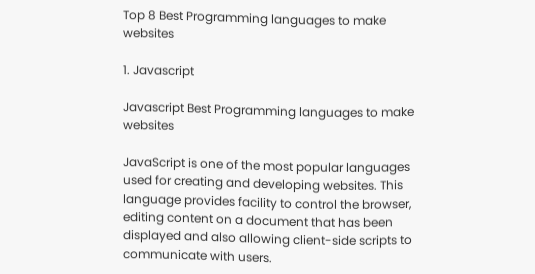Top 8 Best Programming languages to make websites

1. Javascript

Javascript Best Programming languages to make websites

JavaScript is one of the most popular languages used for creating and developing websites. This language provides facility to control the browser, editing content on a document that has been displayed and also allowing client-side scripts to communicate with users.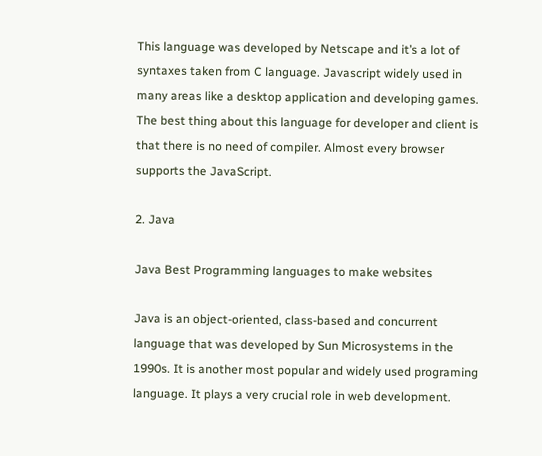This language was developed by Netscape and it’s a lot of syntaxes taken from C language. Javascript widely used in many areas like a desktop application and developing games. The best thing about this language for developer and client is that there is no need of compiler. Almost every browser supports the JavaScript.

2. Java

Java Best Programming languages to make websites

Java is an object-oriented, class-based and concurrent language that was developed by Sun Microsystems in the 1990s. It is another most popular and widely used programing language. It plays a very crucial role in web development.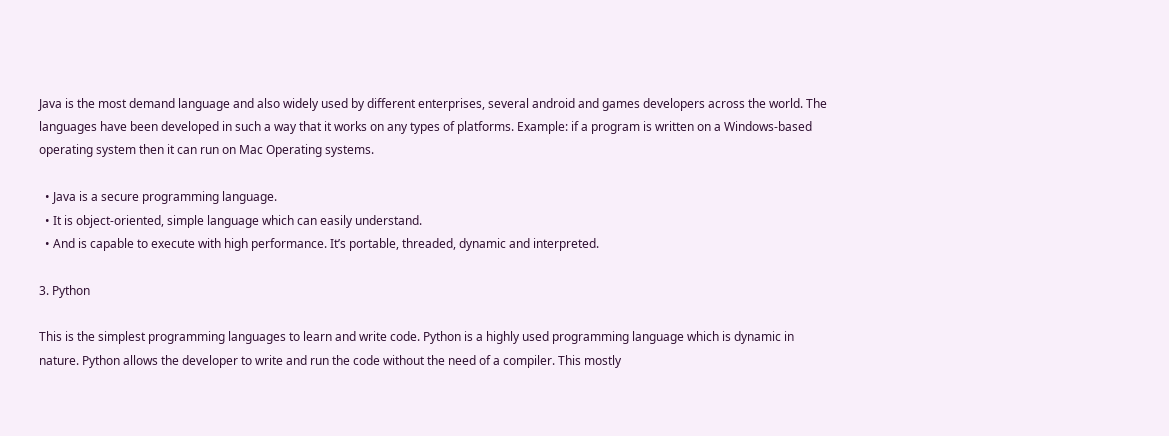Java is the most demand language and also widely used by different enterprises, several android and games developers across the world. The languages have been developed in such a way that it works on any types of platforms. Example: if a program is written on a Windows-based operating system then it can run on Mac Operating systems.

  • Java is a secure programming language.
  • It is object-oriented, simple language which can easily understand.
  • And is capable to execute with high performance. It’s portable, threaded, dynamic and interpreted.

3. Python

This is the simplest programming languages to learn and write code. Python is a highly used programming language which is dynamic in nature. Python allows the developer to write and run the code without the need of a compiler. This mostly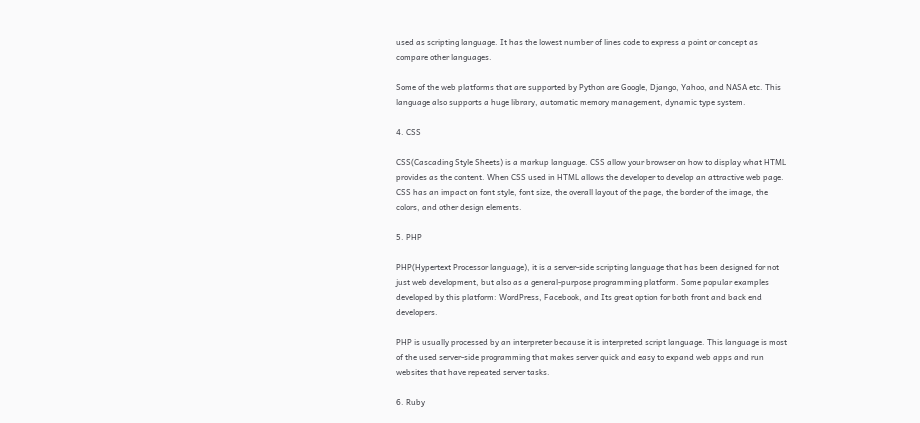used as scripting language. It has the lowest number of lines code to express a point or concept as compare other languages.

Some of the web platforms that are supported by Python are Google, Django, Yahoo, and NASA etc. This language also supports a huge library, automatic memory management, dynamic type system.

4. CSS

CSS(Cascading Style Sheets) is a markup language. CSS allow your browser on how to display what HTML provides as the content. When CSS used in HTML allows the developer to develop an attractive web page. CSS has an impact on font style, font size, the overall layout of the page, the border of the image, the colors, and other design elements.

5. PHP

PHP(Hypertext Processor language), it is a server-side scripting language that has been designed for not just web development, but also as a general-purpose programming platform. Some popular examples developed by this platform: WordPress, Facebook, and Its great option for both front and back end developers.

PHP is usually processed by an interpreter because it is interpreted script language. This language is most of the used server-side programming that makes server quick and easy to expand web apps and run websites that have repeated server tasks.

6. Ruby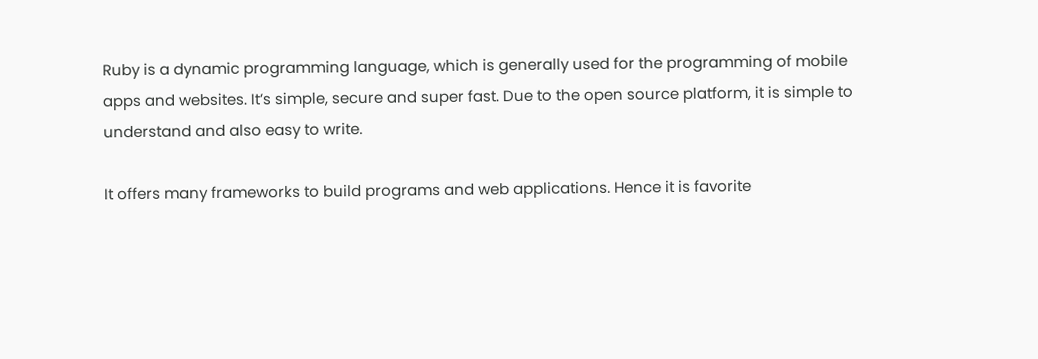Ruby is a dynamic programming language, which is generally used for the programming of mobile apps and websites. It’s simple, secure and super fast. Due to the open source platform, it is simple to understand and also easy to write.

It offers many frameworks to build programs and web applications. Hence it is favorite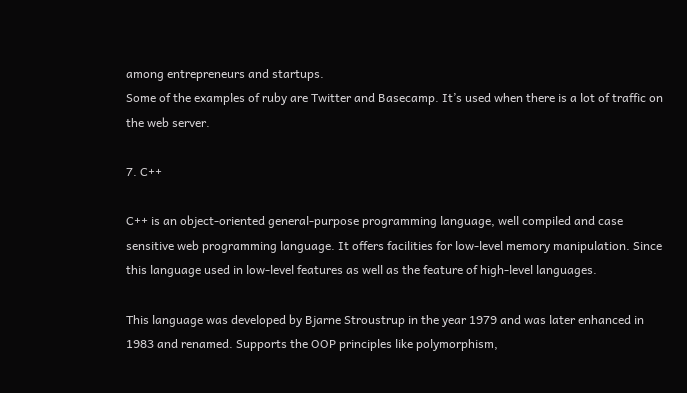among entrepreneurs and startups.
Some of the examples of ruby are Twitter and Basecamp. It’s used when there is a lot of traffic on the web server.

7. C++

C++ is an object-oriented general-purpose programming language, well compiled and case sensitive web programming language. It offers facilities for low-level memory manipulation. Since this language used in low-level features as well as the feature of high-level languages.

This language was developed by Bjarne Stroustrup in the year 1979 and was later enhanced in 1983 and renamed. Supports the OOP principles like polymorphism,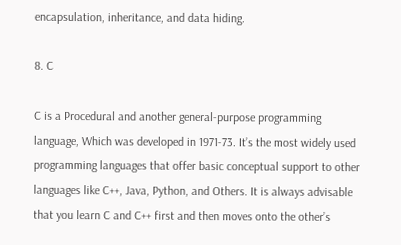encapsulation, inheritance, and data hiding.

8. C

C is a Procedural and another general-purpose programming language, Which was developed in 1971-73. It’s the most widely used programming languages that offer basic conceptual support to other languages like C++, Java, Python, and Others. It is always advisable that you learn C and C++ first and then moves onto the other’s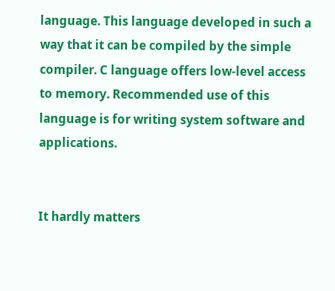language. This language developed in such a way that it can be compiled by the simple compiler. C language offers low-level access to memory. Recommended use of this language is for writing system software and applications.


It hardly matters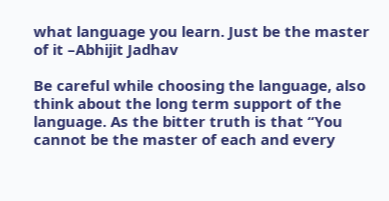what language you learn. Just be the master of it –Abhijit Jadhav

Be careful while choosing the language, also think about the long term support of the language. As the bitter truth is that “You cannot be the master of each and every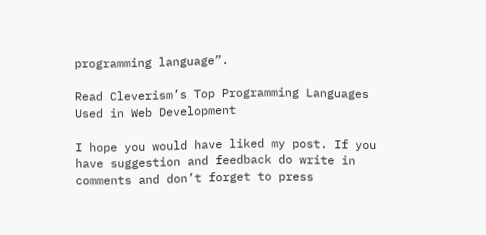programming language”.

Read Cleverism’s Top Programming Languages Used in Web Development

I hope you would have liked my post. If you have suggestion and feedback do write in comments and don’t forget to press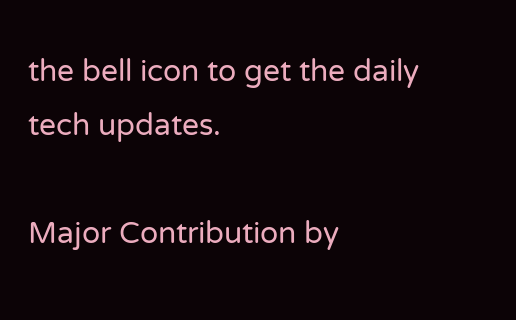the bell icon to get the daily tech updates.

Major Contribution by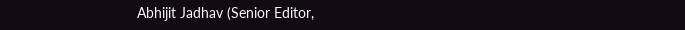Abhijit Jadhav (Senior Editor,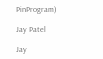PinProgram)

Jay Patel

Jay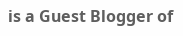is a Guest Blogger of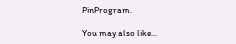PinProgram.

You may also like...